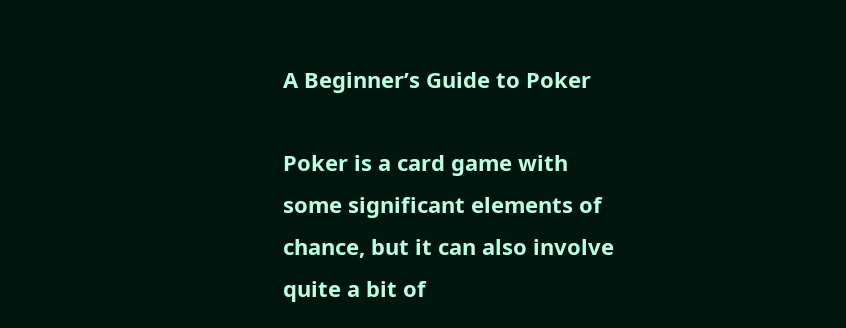A Beginner’s Guide to Poker

Poker is a card game with some significant elements of chance, but it can also involve quite a bit of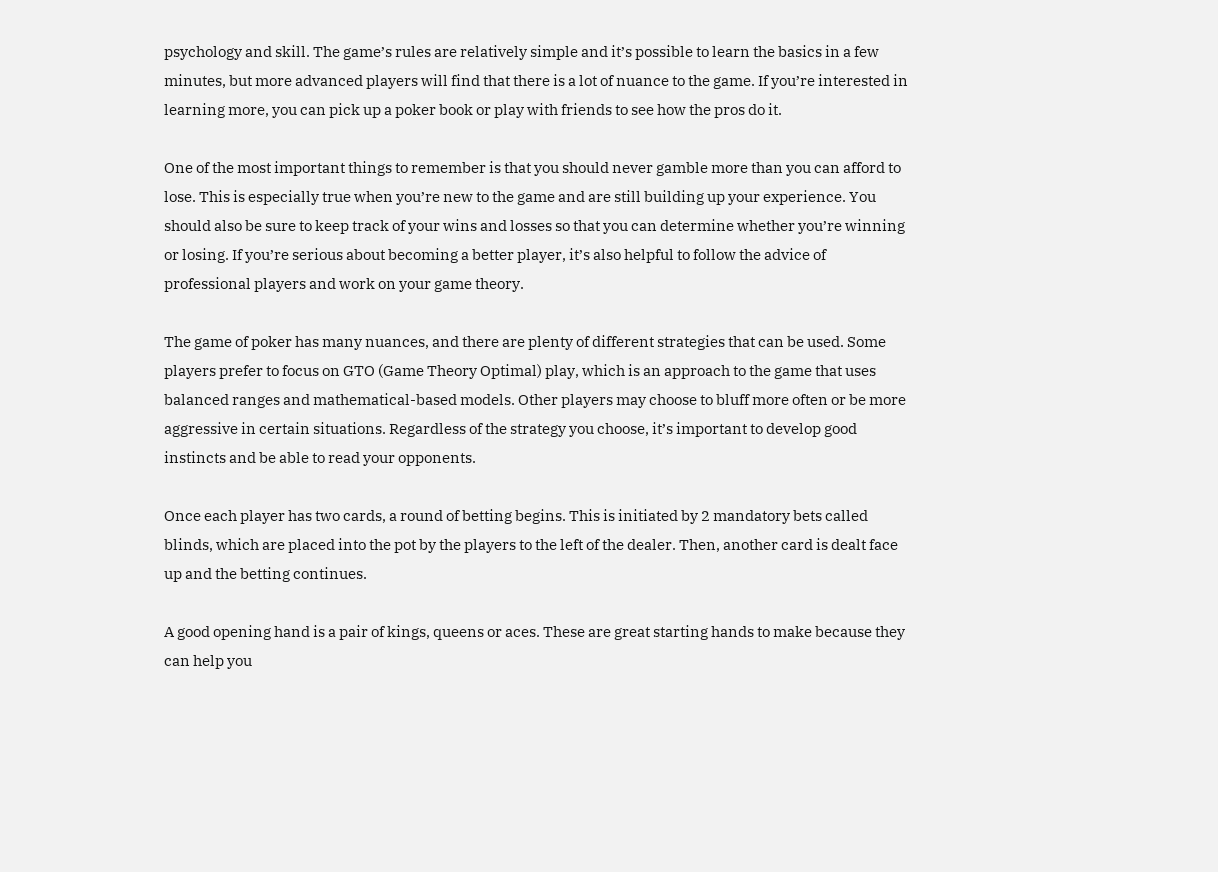psychology and skill. The game’s rules are relatively simple and it’s possible to learn the basics in a few minutes, but more advanced players will find that there is a lot of nuance to the game. If you’re interested in learning more, you can pick up a poker book or play with friends to see how the pros do it.

One of the most important things to remember is that you should never gamble more than you can afford to lose. This is especially true when you’re new to the game and are still building up your experience. You should also be sure to keep track of your wins and losses so that you can determine whether you’re winning or losing. If you’re serious about becoming a better player, it’s also helpful to follow the advice of professional players and work on your game theory.

The game of poker has many nuances, and there are plenty of different strategies that can be used. Some players prefer to focus on GTO (Game Theory Optimal) play, which is an approach to the game that uses balanced ranges and mathematical-based models. Other players may choose to bluff more often or be more aggressive in certain situations. Regardless of the strategy you choose, it’s important to develop good instincts and be able to read your opponents.

Once each player has two cards, a round of betting begins. This is initiated by 2 mandatory bets called blinds, which are placed into the pot by the players to the left of the dealer. Then, another card is dealt face up and the betting continues.

A good opening hand is a pair of kings, queens or aces. These are great starting hands to make because they can help you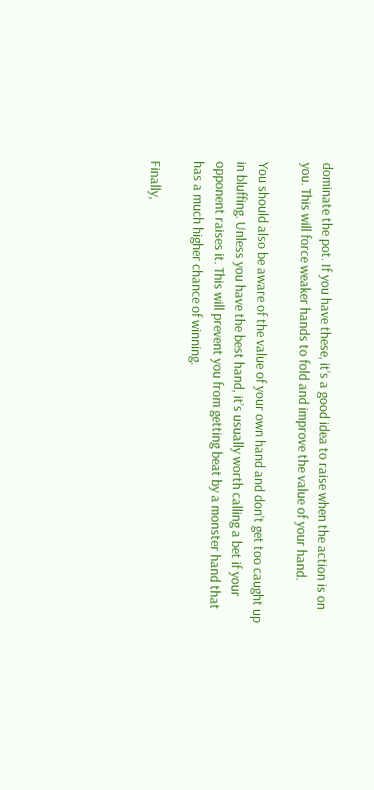dominate the pot. If you have these, it’s a good idea to raise when the action is on you. This will force weaker hands to fold and improve the value of your hand.

You should also be aware of the value of your own hand and don’t get too caught up in bluffing. Unless you have the best hand, it’s usually worth calling a bet if your opponent raises it. This will prevent you from getting beat by a monster hand that has a much higher chance of winning.

Finally,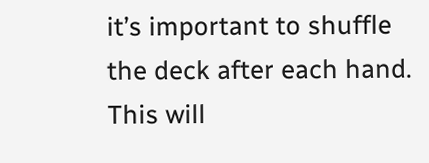it’s important to shuffle the deck after each hand. This will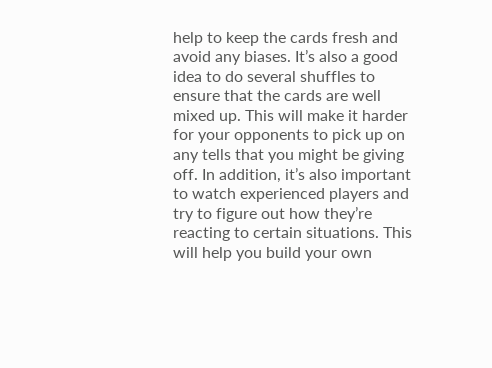help to keep the cards fresh and avoid any biases. It’s also a good idea to do several shuffles to ensure that the cards are well mixed up. This will make it harder for your opponents to pick up on any tells that you might be giving off. In addition, it’s also important to watch experienced players and try to figure out how they’re reacting to certain situations. This will help you build your own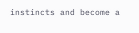instincts and become a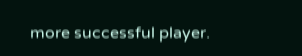more successful player.